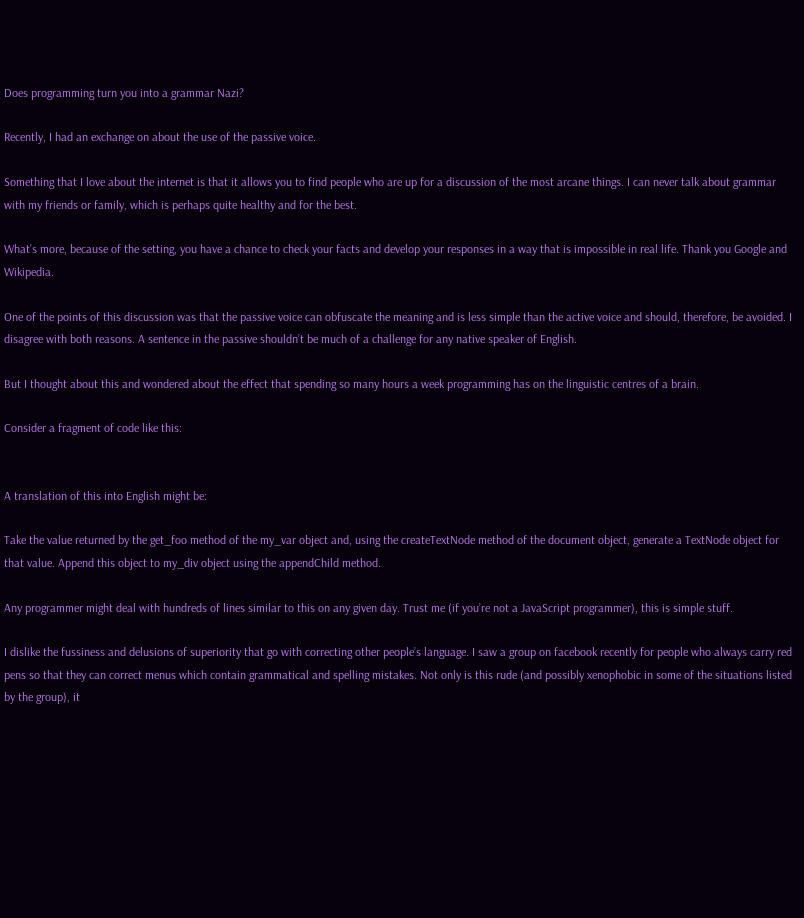Does programming turn you into a grammar Nazi?

Recently, I had an exchange on about the use of the passive voice.

Something that I love about the internet is that it allows you to find people who are up for a discussion of the most arcane things. I can never talk about grammar with my friends or family, which is perhaps quite healthy and for the best.

What’s more, because of the setting, you have a chance to check your facts and develop your responses in a way that is impossible in real life. Thank you Google and Wikipedia.

One of the points of this discussion was that the passive voice can obfuscate the meaning and is less simple than the active voice and should, therefore, be avoided. I disagree with both reasons. A sentence in the passive shouldn’t be much of a challenge for any native speaker of English.

But I thought about this and wondered about the effect that spending so many hours a week programming has on the linguistic centres of a brain.

Consider a fragment of code like this:


A translation of this into English might be:

Take the value returned by the get_foo method of the my_var object and, using the createTextNode method of the document object, generate a TextNode object for that value. Append this object to my_div object using the appendChild method.

Any programmer might deal with hundreds of lines similar to this on any given day. Trust me (if you’re not a JavaScript programmer), this is simple stuff.

I dislike the fussiness and delusions of superiority that go with correcting other people’s language. I saw a group on facebook recently for people who always carry red pens so that they can correct menus which contain grammatical and spelling mistakes. Not only is this rude (and possibly xenophobic in some of the situations listed by the group), it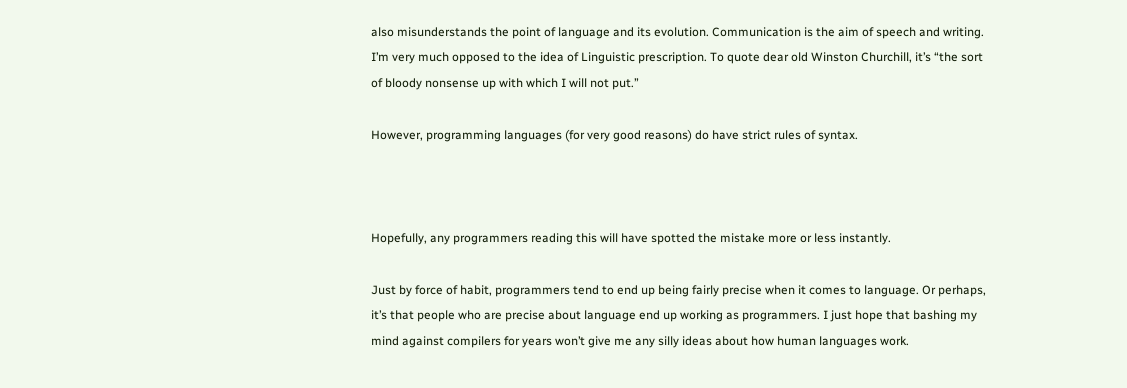also misunderstands the point of language and its evolution. Communication is the aim of speech and writing. I’m very much opposed to the idea of Linguistic prescription. To quote dear old Winston Churchill, it’s “the sort of bloody nonsense up with which I will not put.”

However, programming languages (for very good reasons) do have strict rules of syntax.



Hopefully, any programmers reading this will have spotted the mistake more or less instantly.

Just by force of habit, programmers tend to end up being fairly precise when it comes to language. Or perhaps, it’s that people who are precise about language end up working as programmers. I just hope that bashing my mind against compilers for years won’t give me any silly ideas about how human languages work.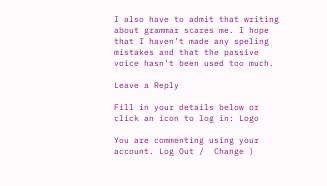I also have to admit that writing about grammar scares me. I hope that I haven’t made any speling mistakes and that the passive voice hasn’t been used too much.

Leave a Reply

Fill in your details below or click an icon to log in: Logo

You are commenting using your account. Log Out /  Change )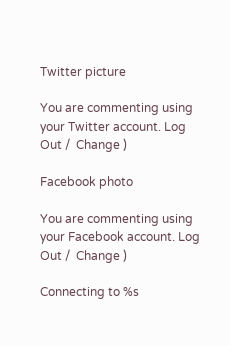Twitter picture

You are commenting using your Twitter account. Log Out /  Change )

Facebook photo

You are commenting using your Facebook account. Log Out /  Change )

Connecting to %s